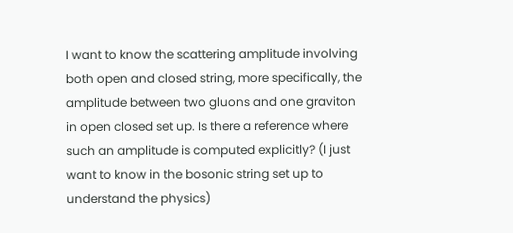I want to know the scattering amplitude involving both open and closed string, more specifically, the amplitude between two gluons and one graviton in open closed set up. Is there a reference where such an amplitude is computed explicitly? (I just want to know in the bosonic string set up to understand the physics)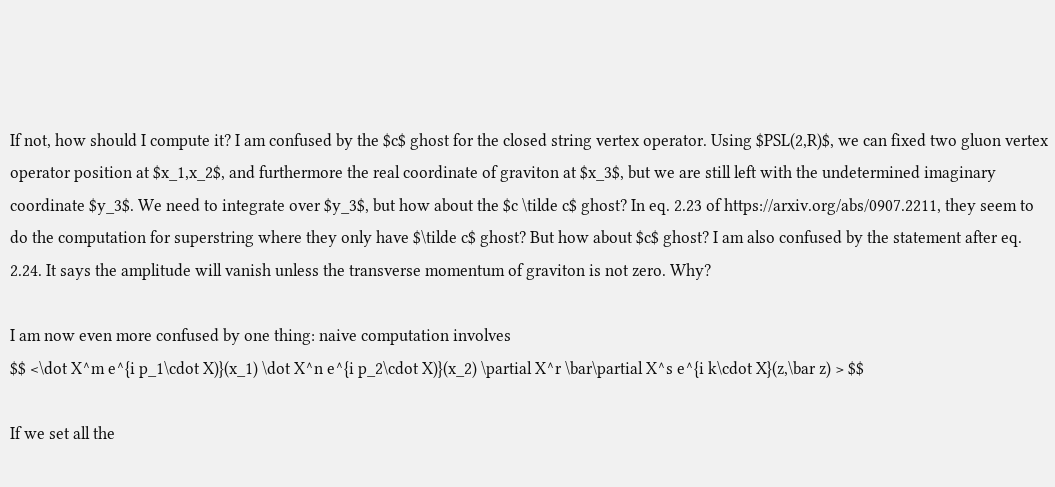If not, how should I compute it? I am confused by the $c$ ghost for the closed string vertex operator. Using $PSL(2,R)$, we can fixed two gluon vertex operator position at $x_1,x_2$, and furthermore the real coordinate of graviton at $x_3$, but we are still left with the undetermined imaginary coordinate $y_3$. We need to integrate over $y_3$, but how about the $c \tilde c$ ghost? In eq. 2.23 of https://arxiv.org/abs/0907.2211, they seem to do the computation for superstring where they only have $\tilde c$ ghost? But how about $c$ ghost? I am also confused by the statement after eq. 2.24. It says the amplitude will vanish unless the transverse momentum of graviton is not zero. Why?

I am now even more confused by one thing: naive computation involves
$$ <\dot X^m e^{i p_1\cdot X)}(x_1) \dot X^n e^{i p_2\cdot X)}(x_2) \partial X^r \bar\partial X^s e^{i k\cdot X}(z,\bar z) > $$

If we set all the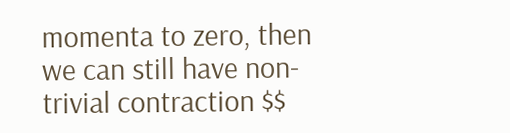momenta to zero, then we can still have non-trivial contraction $$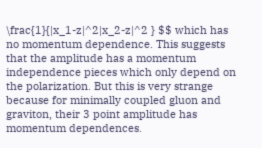\frac{1}{|x_1-z|^2|x_2-z|^2 } $$ which has no momentum dependence. This suggests that the amplitude has a momentum independence pieces which only depend on the polarization. But this is very strange because for minimally coupled gluon and graviton, their 3 point amplitude has momentum dependences.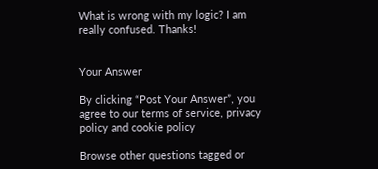What is wrong with my logic? I am really confused. Thanks!


Your Answer

By clicking “Post Your Answer”, you agree to our terms of service, privacy policy and cookie policy

Browse other questions tagged or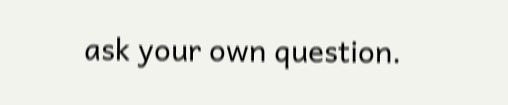ask your own question.